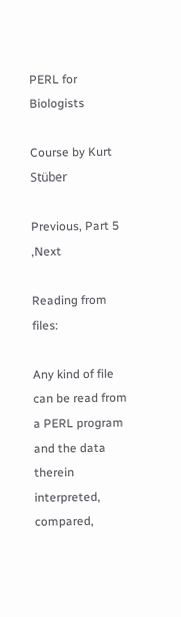PERL for Biologists

Course by Kurt Stüber

Previous, Part 5 ,Next

Reading from files:

Any kind of file can be read from a PERL program and the data therein interpreted, compared,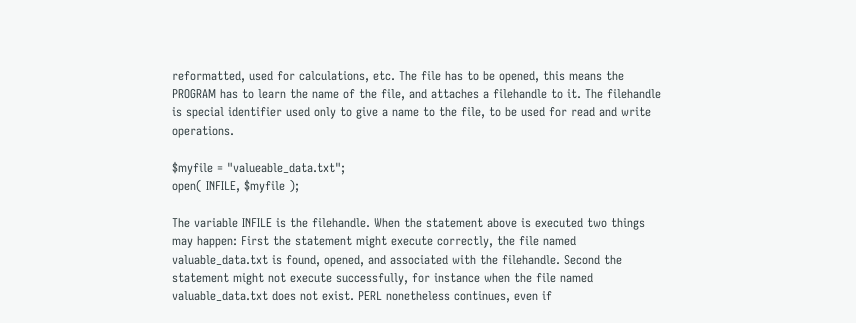reformatted, used for calculations, etc. The file has to be opened, this means the PROGRAM has to learn the name of the file, and attaches a filehandle to it. The filehandle is special identifier used only to give a name to the file, to be used for read and write operations.

$myfile = "valueable_data.txt";
open( INFILE, $myfile );

The variable INFILE is the filehandle. When the statement above is executed two things may happen: First the statement might execute correctly, the file named valuable_data.txt is found, opened, and associated with the filehandle. Second the statement might not execute successfully, for instance when the file named valuable_data.txt does not exist. PERL nonetheless continues, even if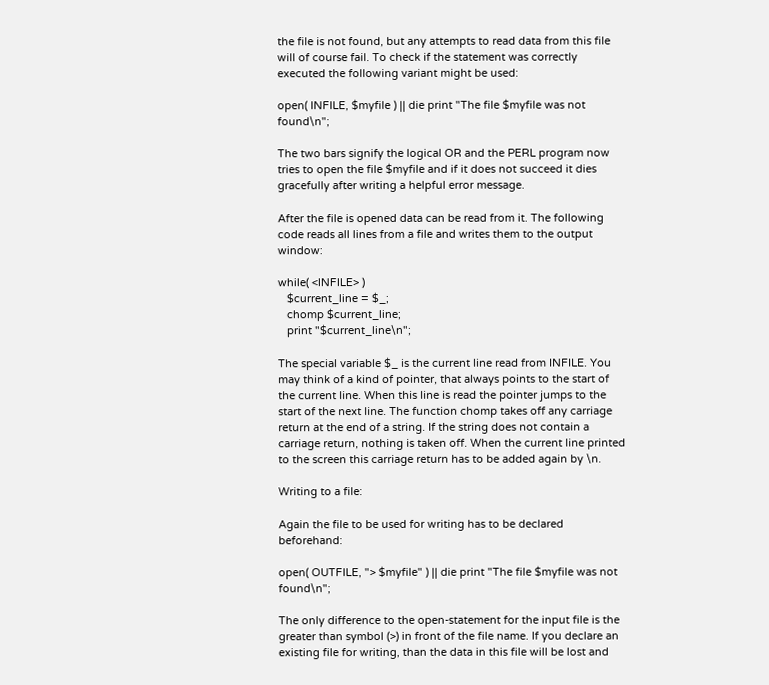the file is not found, but any attempts to read data from this file will of course fail. To check if the statement was correctly executed the following variant might be used:

open( INFILE, $myfile ) || die print "The file $myfile was not found\n";

The two bars signify the logical OR and the PERL program now tries to open the file $myfile and if it does not succeed it dies gracefully after writing a helpful error message.

After the file is opened data can be read from it. The following code reads all lines from a file and writes them to the output window:

while( <INFILE> )
   $current_line = $_;
   chomp $current_line;
   print "$current_line\n";

The special variable $_ is the current line read from INFILE. You may think of a kind of pointer, that always points to the start of the current line. When this line is read the pointer jumps to the start of the next line. The function chomp takes off any carriage return at the end of a string. If the string does not contain a carriage return, nothing is taken off. When the current line printed to the screen this carriage return has to be added again by \n.

Writing to a file:

Again the file to be used for writing has to be declared beforehand:

open( OUTFILE, "> $myfile" ) || die print "The file $myfile was not found\n";

The only difference to the open-statement for the input file is the greater than symbol (>) in front of the file name. If you declare an existing file for writing, than the data in this file will be lost and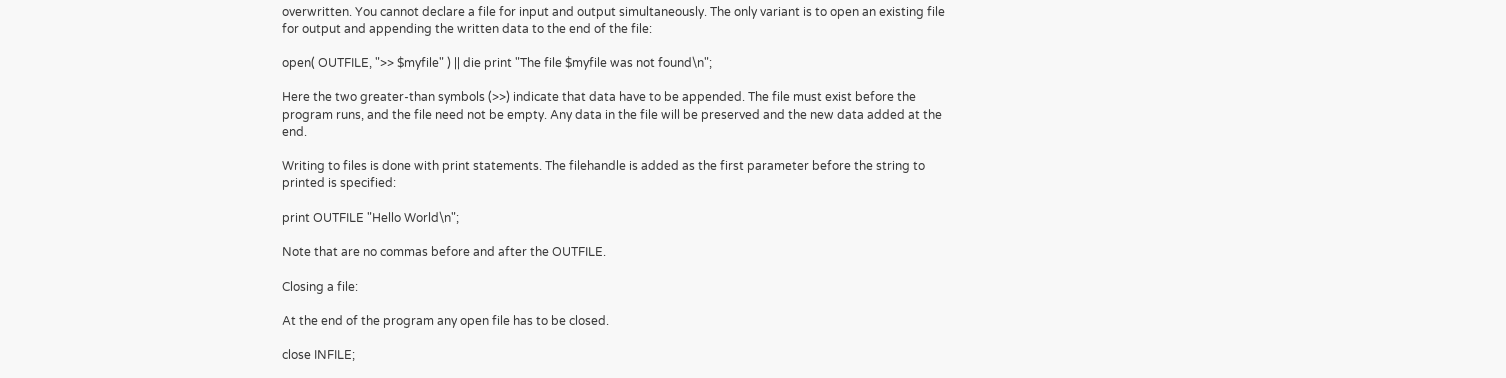overwritten. You cannot declare a file for input and output simultaneously. The only variant is to open an existing file for output and appending the written data to the end of the file:

open( OUTFILE, ">> $myfile" ) || die print "The file $myfile was not found\n";

Here the two greater-than symbols (>>) indicate that data have to be appended. The file must exist before the program runs, and the file need not be empty. Any data in the file will be preserved and the new data added at the end.

Writing to files is done with print statements. The filehandle is added as the first parameter before the string to printed is specified:

print OUTFILE "Hello World\n";

Note that are no commas before and after the OUTFILE.

Closing a file:

At the end of the program any open file has to be closed.

close INFILE;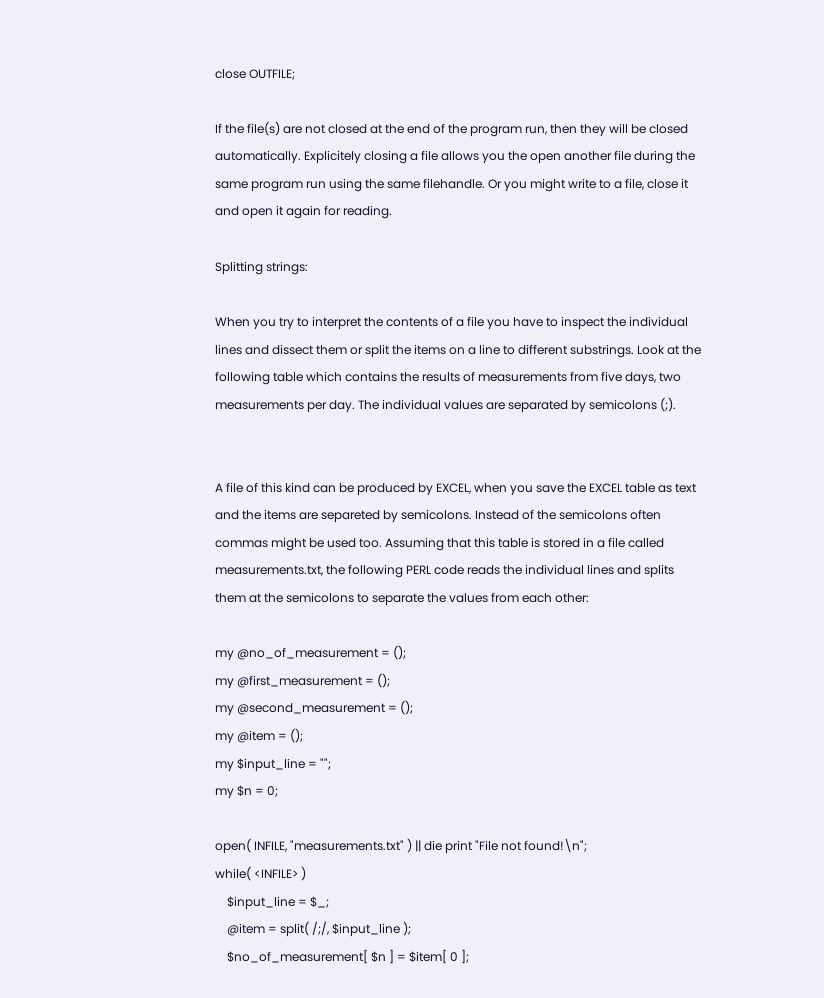close OUTFILE;

If the file(s) are not closed at the end of the program run, then they will be closed automatically. Explicitely closing a file allows you the open another file during the same program run using the same filehandle. Or you might write to a file, close it and open it again for reading.

Splitting strings:

When you try to interpret the contents of a file you have to inspect the individual lines and dissect them or split the items on a line to different substrings. Look at the following table which contains the results of measurements from five days, two measurements per day. The individual values are separated by semicolons (;).


A file of this kind can be produced by EXCEL, when you save the EXCEL table as text and the items are separeted by semicolons. Instead of the semicolons often commas might be used too. Assuming that this table is stored in a file called measurements.txt, the following PERL code reads the individual lines and splits them at the semicolons to separate the values from each other:

my @no_of_measurement = ();
my @first_measurement = ();
my @second_measurement = ();
my @item = ();
my $input_line = "";
my $n = 0;

open( INFILE, "measurements.txt" ) || die print "File not found!\n";
while( <INFILE> )
    $input_line = $_;
    @item = split( /;/, $input_line );
    $no_of_measurement[ $n ] = $item[ 0 ];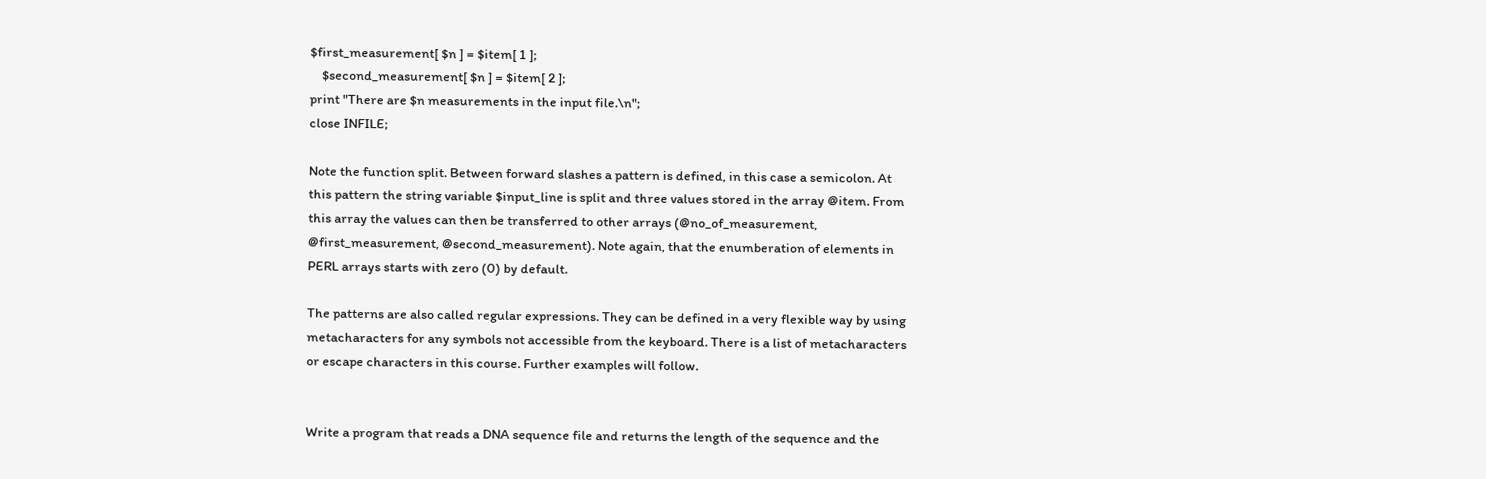$first_measurement[ $n ] = $item[ 1 ];
    $second_measurement[ $n ] = $item[ 2 ];
print "There are $n measurements in the input file.\n";
close INFILE;

Note the function split. Between forward slashes a pattern is defined, in this case a semicolon. At this pattern the string variable $input_line is split and three values stored in the array @item. From this array the values can then be transferred to other arrays (@no_of_measurement, @first_measurement, @second_measurement). Note again, that the enumberation of elements in PERL arrays starts with zero (0) by default.

The patterns are also called regular expressions. They can be defined in a very flexible way by using metacharacters for any symbols not accessible from the keyboard. There is a list of metacharacters or escape characters in this course. Further examples will follow.


Write a program that reads a DNA sequence file and returns the length of the sequence and the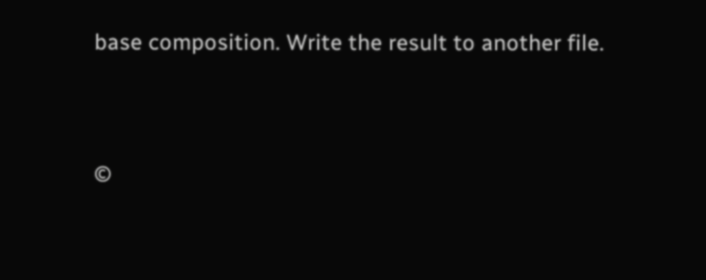base composition. Write the result to another file.


©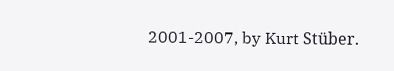2001-2007, by Kurt Stüber.